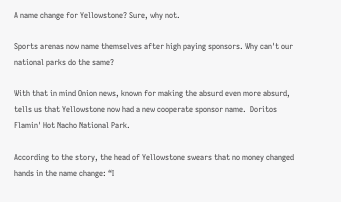A name change for Yellowstone? Sure, why not.

Sports arenas now name themselves after high paying sponsors. Why can't our national parks do the same?

With that in mind Onion news, known for making the absurd even more absurd, tells us that Yellowstone now had a new cooperate sponsor name.  Doritos Flamin' Hot Nacho National Park.

According to the story, the head of Yellowstone swears that no money changed hands in the name change: “I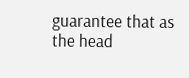guarantee that as the head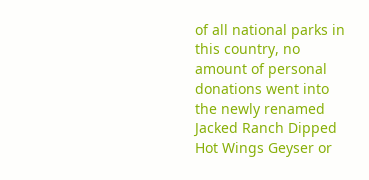of all national parks in this country, no amount of personal donations went into the newly renamed Jacked Ranch Dipped Hot Wings Geyser or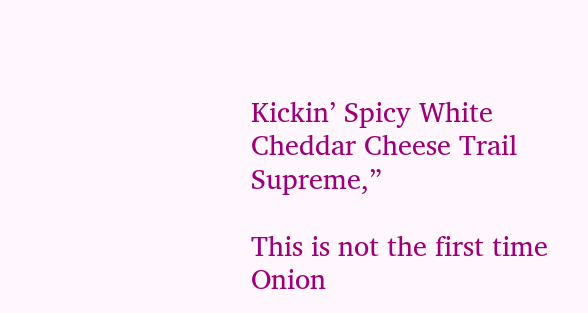Kickin’ Spicy White Cheddar Cheese Trail Supreme,”

This is not the first time Onion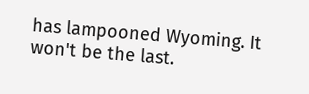has lampooned Wyoming. It won't be the last.